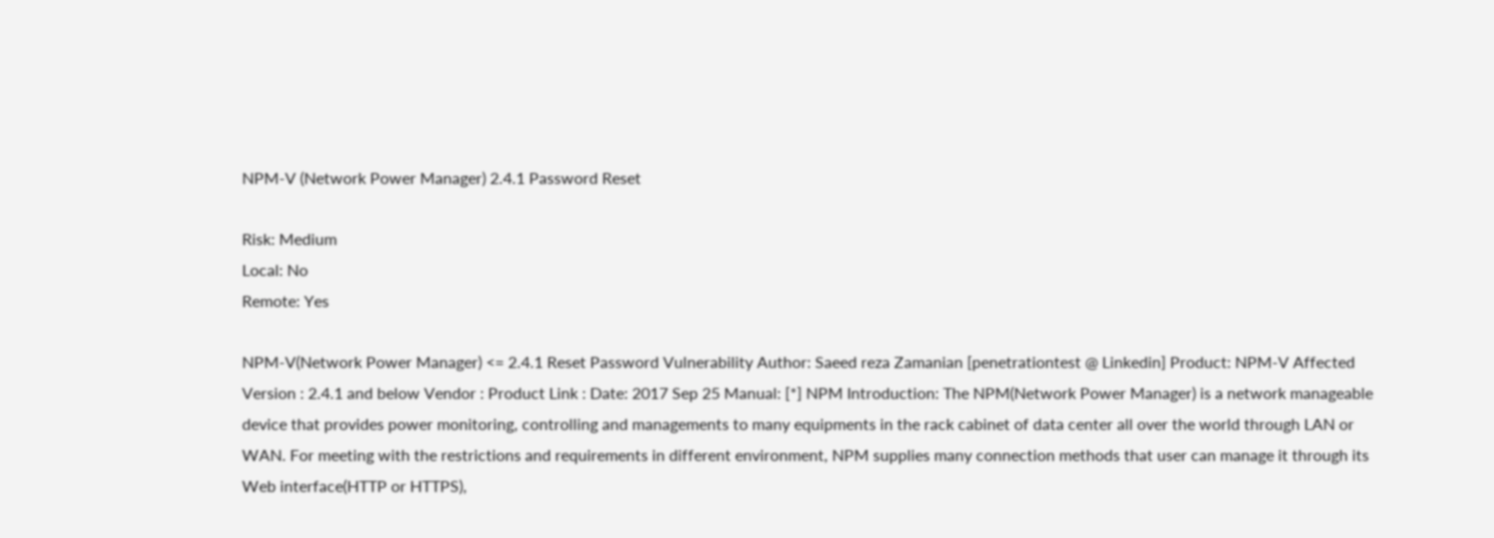NPM-V (Network Power Manager) 2.4.1 Password Reset

Risk: Medium
Local: No
Remote: Yes

NPM-V(Network Power Manager) <= 2.4.1 Reset Password Vulnerability Author: Saeed reza Zamanian [penetrationtest @ Linkedin] Product: NPM-V Affected Version : 2.4.1 and below Vendor : Product Link : Date: 2017 Sep 25 Manual: [*] NPM Introduction: The NPM(Network Power Manager) is a network manageable device that provides power monitoring, controlling and managements to many equipments in the rack cabinet of data center all over the world through LAN or WAN. For meeting with the restrictions and requirements in different environment, NPM supplies many connection methods that user can manage it through its Web interface(HTTP or HTTPS),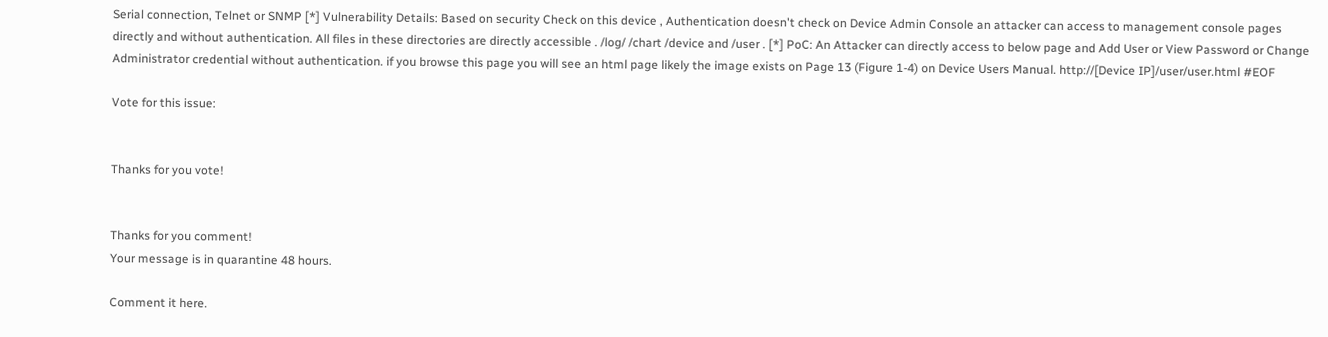Serial connection, Telnet or SNMP [*] Vulnerability Details: Based on security Check on this device , Authentication doesn't check on Device Admin Console an attacker can access to management console pages directly and without authentication. All files in these directories are directly accessible . /log/ /chart /device and /user . [*] PoC: An Attacker can directly access to below page and Add User or View Password or Change Administrator credential without authentication. if you browse this page you will see an html page likely the image exists on Page 13 (Figure 1-4) on Device Users Manual. http://[Device IP]/user/user.html #EOF

Vote for this issue:


Thanks for you vote!


Thanks for you comment!
Your message is in quarantine 48 hours.

Comment it here.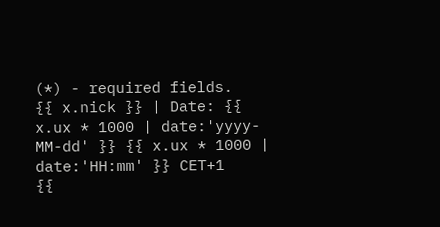(*) - required fields.
{{ x.nick }} | Date: {{ x.ux * 1000 | date:'yyyy-MM-dd' }} {{ x.ux * 1000 | date:'HH:mm' }} CET+1
{{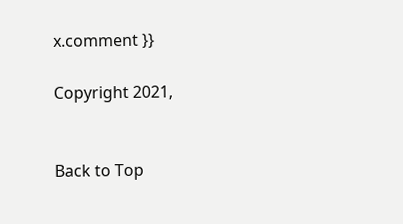x.comment }}

Copyright 2021,


Back to Top